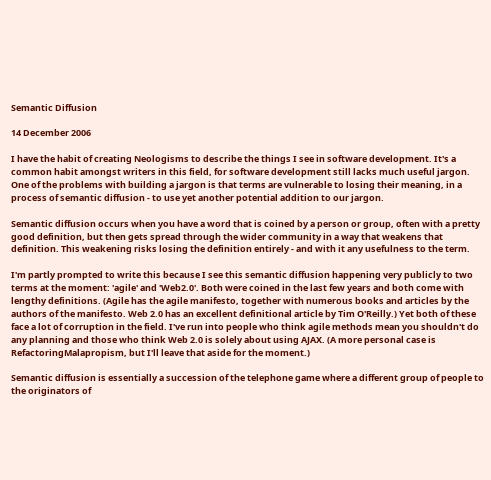Semantic Diffusion

14 December 2006

I have the habit of creating Neologisms to describe the things I see in software development. It's a common habit amongst writers in this field, for software development still lacks much useful jargon. One of the problems with building a jargon is that terms are vulnerable to losing their meaning, in a process of semantic diffusion - to use yet another potential addition to our jargon.

Semantic diffusion occurs when you have a word that is coined by a person or group, often with a pretty good definition, but then gets spread through the wider community in a way that weakens that definition. This weakening risks losing the definition entirely - and with it any usefulness to the term.

I'm partly prompted to write this because I see this semantic diffusion happening very publicly to two terms at the moment: 'agile' and 'Web2.0'. Both were coined in the last few years and both come with lengthy definitions. (Agile has the agile manifesto, together with numerous books and articles by the authors of the manifesto. Web 2.0 has an excellent definitional article by Tim O'Reilly.) Yet both of these face a lot of corruption in the field. I've run into people who think agile methods mean you shouldn't do any planning and those who think Web 2.0 is solely about using AJAX. (A more personal case is RefactoringMalapropism, but I'll leave that aside for the moment.)

Semantic diffusion is essentially a succession of the telephone game where a different group of people to the originators of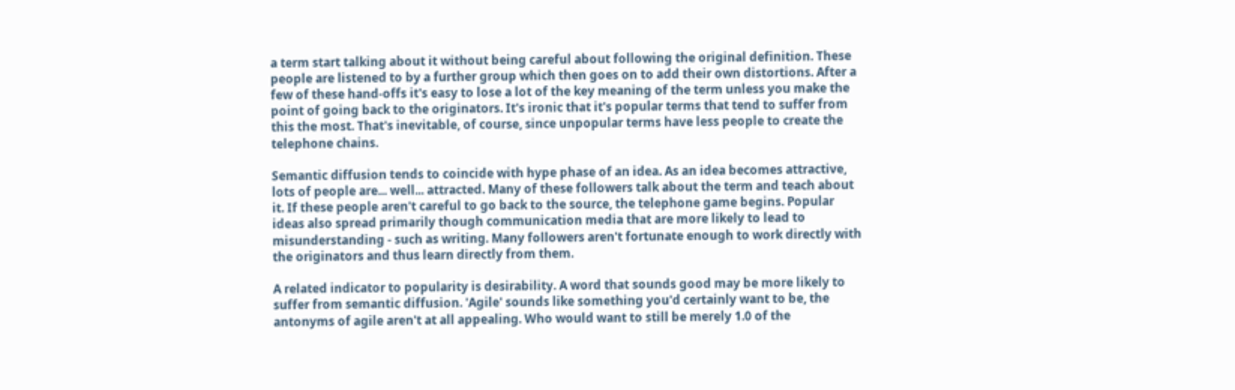a term start talking about it without being careful about following the original definition. These people are listened to by a further group which then goes on to add their own distortions. After a few of these hand-offs it's easy to lose a lot of the key meaning of the term unless you make the point of going back to the originators. It's ironic that it's popular terms that tend to suffer from this the most. That's inevitable, of course, since unpopular terms have less people to create the telephone chains.

Semantic diffusion tends to coincide with hype phase of an idea. As an idea becomes attractive, lots of people are... well... attracted. Many of these followers talk about the term and teach about it. If these people aren't careful to go back to the source, the telephone game begins. Popular ideas also spread primarily though communication media that are more likely to lead to misunderstanding - such as writing. Many followers aren't fortunate enough to work directly with the originators and thus learn directly from them.

A related indicator to popularity is desirability. A word that sounds good may be more likely to suffer from semantic diffusion. 'Agile' sounds like something you'd certainly want to be, the antonyms of agile aren't at all appealing. Who would want to still be merely 1.0 of the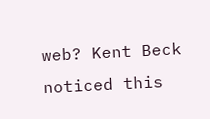web? Kent Beck noticed this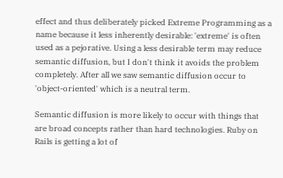effect and thus deliberately picked Extreme Programming as a name because it less inherently desirable: 'extreme' is often used as a pejorative. Using a less desirable term may reduce semantic diffusion, but I don't think it avoids the problem completely. After all we saw semantic diffusion occur to 'object-oriented' which is a neutral term.

Semantic diffusion is more likely to occur with things that are broad concepts rather than hard technologies. Ruby on Rails is getting a lot of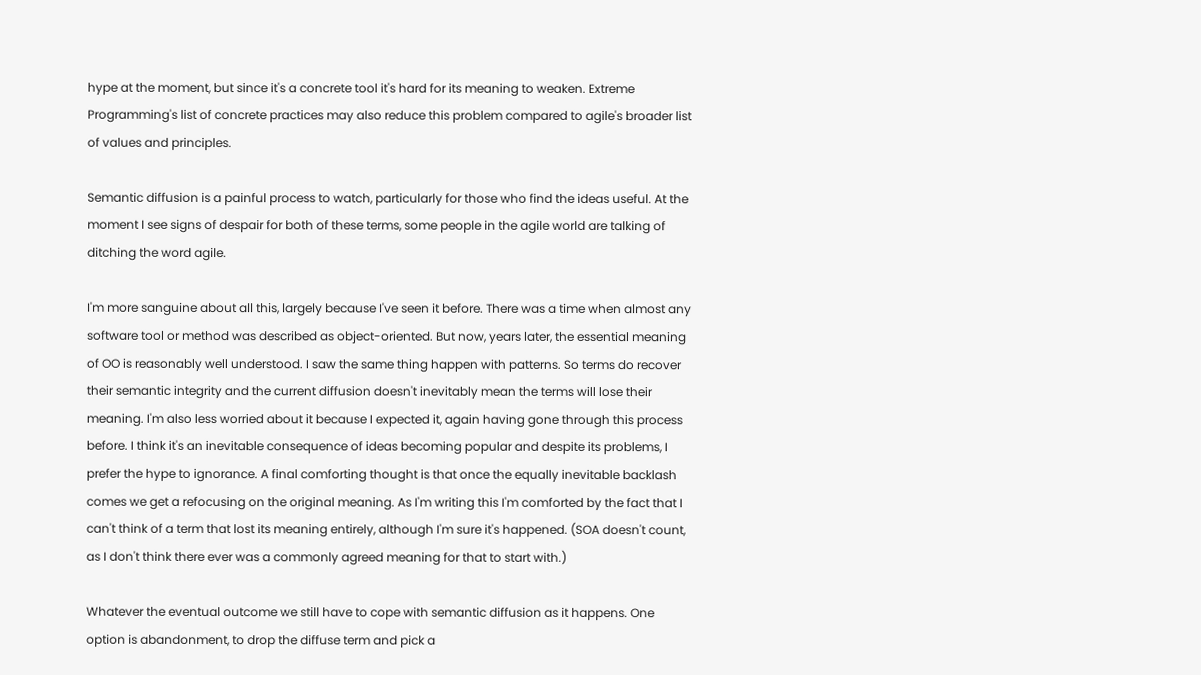hype at the moment, but since it's a concrete tool it's hard for its meaning to weaken. Extreme Programming's list of concrete practices may also reduce this problem compared to agile's broader list of values and principles.

Semantic diffusion is a painful process to watch, particularly for those who find the ideas useful. At the moment I see signs of despair for both of these terms, some people in the agile world are talking of ditching the word agile.

I'm more sanguine about all this, largely because I've seen it before. There was a time when almost any software tool or method was described as object-oriented. But now, years later, the essential meaning of OO is reasonably well understood. I saw the same thing happen with patterns. So terms do recover their semantic integrity and the current diffusion doesn't inevitably mean the terms will lose their meaning. I'm also less worried about it because I expected it, again having gone through this process before. I think it's an inevitable consequence of ideas becoming popular and despite its problems, I prefer the hype to ignorance. A final comforting thought is that once the equally inevitable backlash comes we get a refocusing on the original meaning. As I'm writing this I'm comforted by the fact that I can't think of a term that lost its meaning entirely, although I'm sure it's happened. (SOA doesn't count, as I don't think there ever was a commonly agreed meaning for that to start with.)

Whatever the eventual outcome we still have to cope with semantic diffusion as it happens. One option is abandonment, to drop the diffuse term and pick a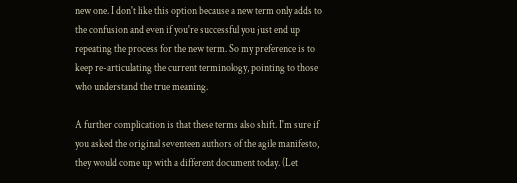new one. I don't like this option because a new term only adds to the confusion and even if you're successful you just end up repeating the process for the new term. So my preference is to keep re-articulating the current terminology, pointing to those who understand the true meaning.

A further complication is that these terms also shift. I'm sure if you asked the original seventeen authors of the agile manifesto, they would come up with a different document today. (Let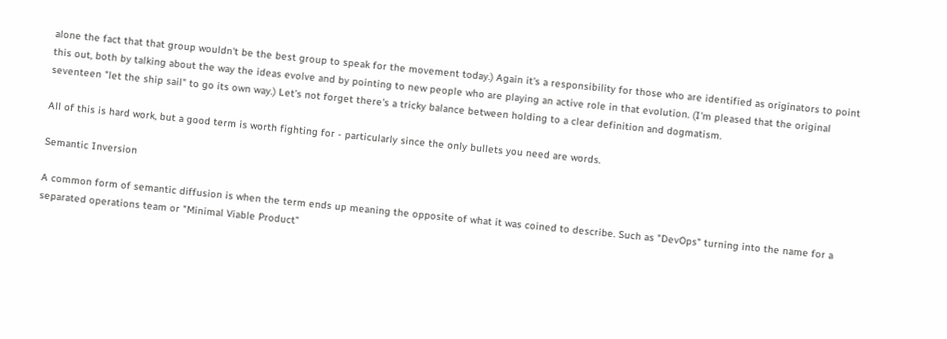alone the fact that that group wouldn't be the best group to speak for the movement today.) Again it's a responsibility for those who are identified as originators to point this out, both by talking about the way the ideas evolve and by pointing to new people who are playing an active role in that evolution. (I'm pleased that the original seventeen "let the ship sail" to go its own way.) Let's not forget there's a tricky balance between holding to a clear definition and dogmatism.

All of this is hard work, but a good term is worth fighting for - particularly since the only bullets you need are words.

Semantic Inversion

A common form of semantic diffusion is when the term ends up meaning the opposite of what it was coined to describe. Such as "DevOps" turning into the name for a separated operations team or "Minimal Viable Product"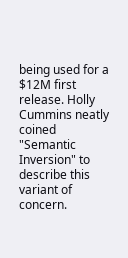being used for a $12M first release. Holly Cummins neatly coined "Semantic Inversion" to describe this variant of concern.